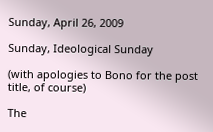Sunday, April 26, 2009

Sunday, Ideological Sunday

(with apologies to Bono for the post title, of course)

The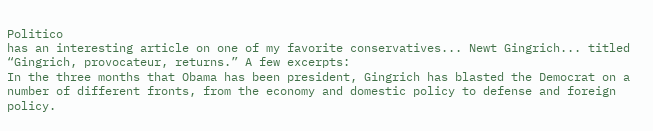Politico
has an interesting article on one of my favorite conservatives... Newt Gingrich... titled “Gingrich, provocateur, returns.” A few excerpts:
In the three months that Obama has been president, Gingrich has blasted the Democrat on a number of different fronts, from the economy and domestic policy to defense and foreign policy.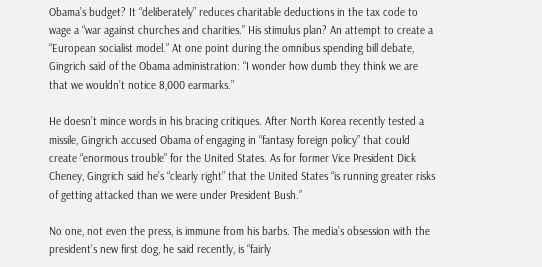Obama’s budget? It “deliberately” reduces charitable deductions in the tax code to wage a “war against churches and charities.” His stimulus plan? An attempt to create a “European socialist model.” At one point during the omnibus spending bill debate, Gingrich said of the Obama administration: “I wonder how dumb they think we are that we wouldn’t notice 8,000 earmarks.”

He doesn’t mince words in his bracing critiques. After North Korea recently tested a missile, Gingrich accused Obama of engaging in “fantasy foreign policy” that could create “enormous trouble” for the United States. As for former Vice President Dick Cheney, Gingrich said he’s “clearly right” that the United States “is running greater risks of getting attacked than we were under President Bush.”

No one, not even the press, is immune from his barbs. The media’s obsession with the president’s new first dog, he said recently, is “fairly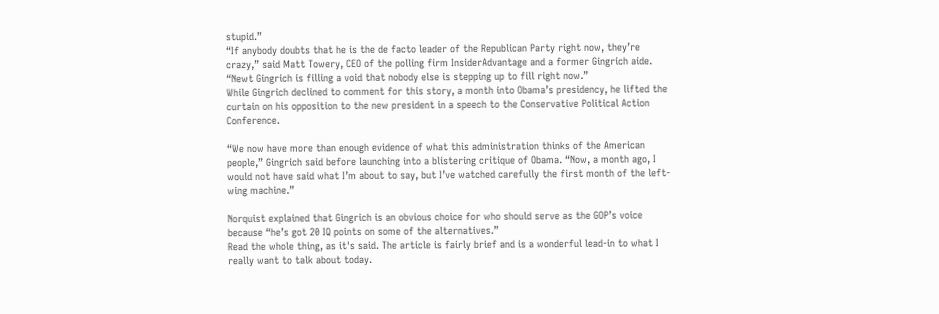stupid.”
“If anybody doubts that he is the de facto leader of the Republican Party right now, they’re crazy,” said Matt Towery, CEO of the polling firm InsiderAdvantage and a former Gingrich aide. “Newt Gingrich is filling a void that nobody else is stepping up to fill right now.”
While Gingrich declined to comment for this story, a month into Obama’s presidency, he lifted the curtain on his opposition to the new president in a speech to the Conservative Political Action Conference.

“We now have more than enough evidence of what this administration thinks of the American people,” Gingrich said before launching into a blistering critique of Obama. “Now, a month ago, I would not have said what I’m about to say, but I’ve watched carefully the first month of the left-wing machine.”

Norquist explained that Gingrich is an obvious choice for who should serve as the GOP’s voice because “he’s got 20 IQ points on some of the alternatives.”
Read the whole thing, as it's said. The article is fairly brief and is a wonderful lead-in to what I really want to talk about today.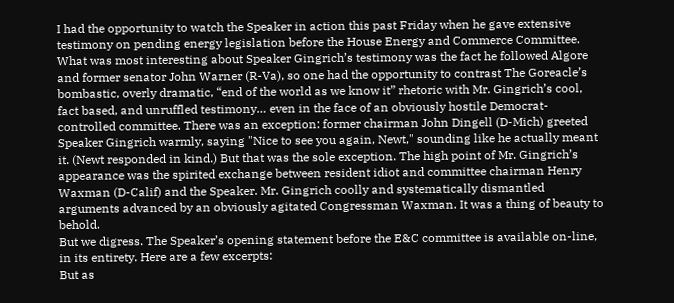I had the opportunity to watch the Speaker in action this past Friday when he gave extensive testimony on pending energy legislation before the House Energy and Commerce Committee. What was most interesting about Speaker Gingrich’s testimony was the fact he followed Algore and former senator John Warner (R-Va), so one had the opportunity to contrast The Goreacle’s bombastic, overly dramatic, “end of the world as we know it” rhetoric with Mr. Gingrich’s cool, fact based, and unruffled testimony… even in the face of an obviously hostile Democrat-controlled committee. There was an exception: former chairman John Dingell (D-Mich) greeted Speaker Gingrich warmly, saying "Nice to see you again, Newt," sounding like he actually meant it. (Newt responded in kind.) But that was the sole exception. The high point of Mr. Gingrich’s appearance was the spirited exchange between resident idiot and committee chairman Henry Waxman (D-Calif) and the Speaker. Mr. Gingrich coolly and systematically dismantled arguments advanced by an obviously agitated Congressman Waxman. It was a thing of beauty to behold.
But we digress. The Speaker’s opening statement before the E&C committee is available on-line, in its entirety. Here are a few excerpts:
But as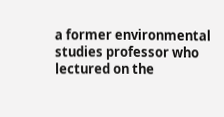a former environmental studies professor who lectured on the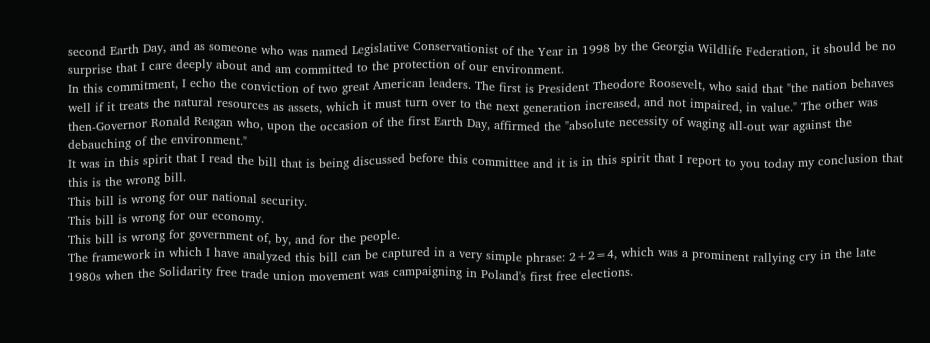second Earth Day, and as someone who was named Legislative Conservationist of the Year in 1998 by the Georgia Wildlife Federation, it should be no surprise that I care deeply about and am committed to the protection of our environment.
In this commitment, I echo the conviction of two great American leaders. The first is President Theodore Roosevelt, who said that "the nation behaves well if it treats the natural resources as assets, which it must turn over to the next generation increased, and not impaired, in value." The other was then-Governor Ronald Reagan who, upon the occasion of the first Earth Day, affirmed the "absolute necessity of waging all-out war against the debauching of the environment."
It was in this spirit that I read the bill that is being discussed before this committee and it is in this spirit that I report to you today my conclusion that this is the wrong bill.
This bill is wrong for our national security.
This bill is wrong for our economy.
This bill is wrong for government of, by, and for the people.
The framework in which I have analyzed this bill can be captured in a very simple phrase: 2+2=4, which was a prominent rallying cry in the late 1980s when the Solidarity free trade union movement was campaigning in Poland's first free elections.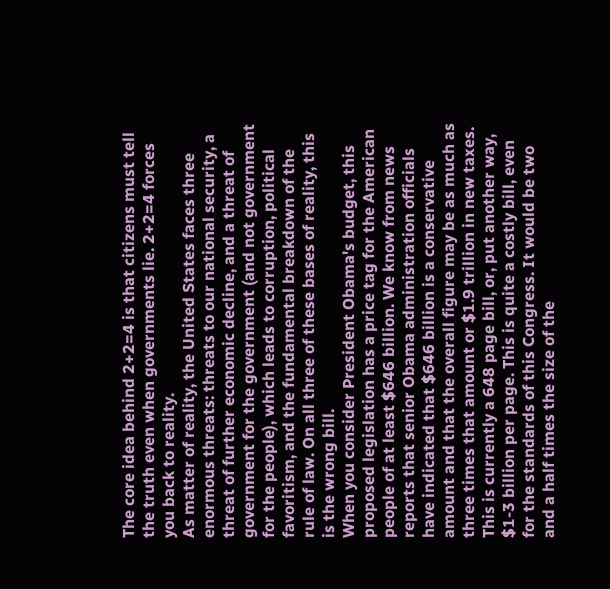The core idea behind 2+2=4 is that citizens must tell the truth even when governments lie. 2+2=4 forces you back to reality.
As matter of reality, the United States faces three enormous threats: threats to our national security, a threat of further economic decline, and a threat of government for the government (and not government for the people), which leads to corruption, political favoritism, and the fundamental breakdown of the rule of law. On all three of these bases of reality, this is the wrong bill.
When you consider President Obama's budget, this proposed legislation has a price tag for the American people of at least $646 billion. We know from news reports that senior Obama administration officials have indicated that $646 billion is a conservative amount and that the overall figure may be as much as three times that amount or $1.9 trillion in new taxes.
This is currently a 648 page bill, or, put another way, $1-3 billion per page. This is quite a costly bill, even for the standards of this Congress. It would be two and a half times the size of the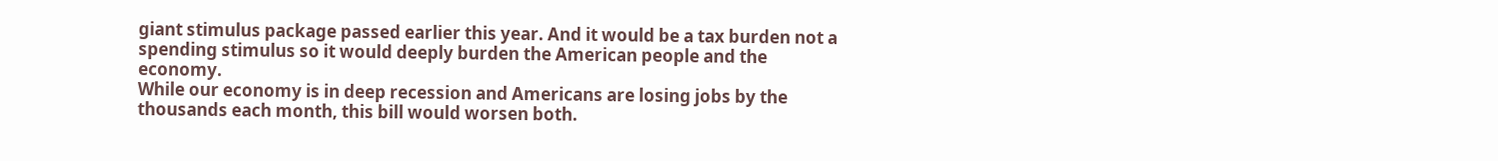giant stimulus package passed earlier this year. And it would be a tax burden not a spending stimulus so it would deeply burden the American people and the economy.
While our economy is in deep recession and Americans are losing jobs by the thousands each month, this bill would worsen both.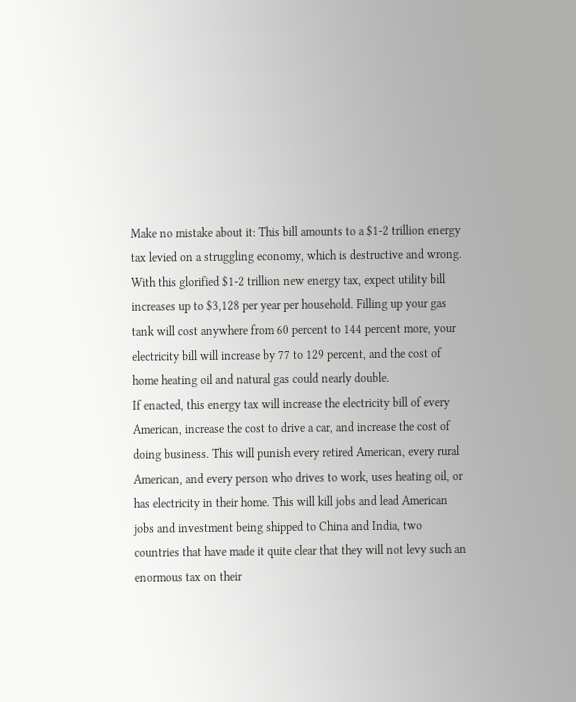Make no mistake about it: This bill amounts to a $1-2 trillion energy tax levied on a struggling economy, which is destructive and wrong. With this glorified $1-2 trillion new energy tax, expect utility bill increases up to $3,128 per year per household. Filling up your gas tank will cost anywhere from 60 percent to 144 percent more, your electricity bill will increase by 77 to 129 percent, and the cost of home heating oil and natural gas could nearly double.
If enacted, this energy tax will increase the electricity bill of every American, increase the cost to drive a car, and increase the cost of doing business. This will punish every retired American, every rural American, and every person who drives to work, uses heating oil, or has electricity in their home. This will kill jobs and lead American jobs and investment being shipped to China and India, two countries that have made it quite clear that they will not levy such an enormous tax on their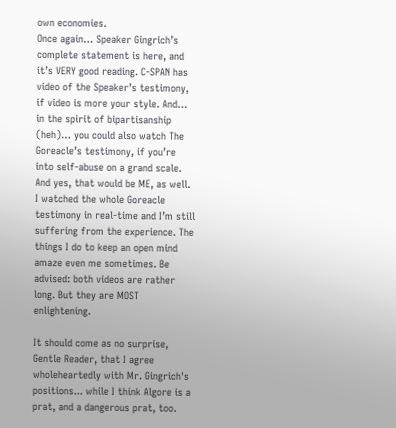own economies.
Once again… Speaker Gingrich’s complete statement is here, and it’s VERY good reading. C-SPAN has video of the Speaker’s testimony, if video is more your style. And… in the spirit of bipartisanship (heh)… you could also watch The Goreacle’s testimony, if you’re into self-abuse on a grand scale. And yes, that would be ME, as well. I watched the whole Goreacle testimony in real-time and I’m still suffering from the experience. The things I do to keep an open mind amaze even me sometimes. Be advised: both videos are rather long. But they are MOST enlightening.

It should come as no surprise, Gentle Reader, that I agree wholeheartedly with Mr. Gingrich's positions... while I think Algore is a prat, and a dangerous prat, too.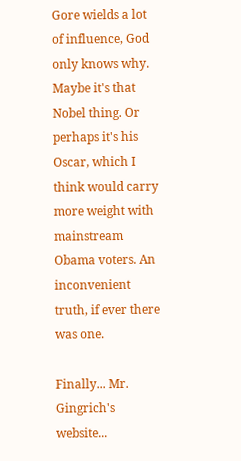Gore wields a lot of influence, God only knows why. Maybe it's that Nobel thing. Or perhaps it's his Oscar, which I think would carry more weight with mainstream Obama voters. An inconvenient truth, if ever there was one.

Finally... Mr. Gingrich's website...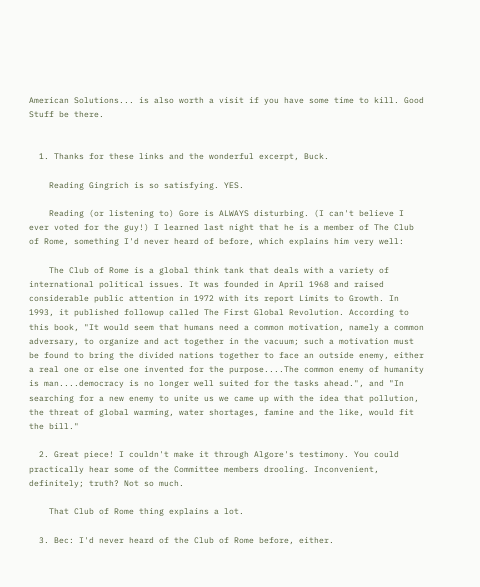American Solutions... is also worth a visit if you have some time to kill. Good Stuff be there.


  1. Thanks for these links and the wonderful excerpt, Buck.

    Reading Gingrich is so satisfying. YES.

    Reading (or listening to) Gore is ALWAYS disturbing. (I can't believe I ever voted for the guy!) I learned last night that he is a member of The Club of Rome, something I'd never heard of before, which explains him very well:

    The Club of Rome is a global think tank that deals with a variety of international political issues. It was founded in April 1968 and raised considerable public attention in 1972 with its report Limits to Growth. In 1993, it published followup called The First Global Revolution. According to this book, "It would seem that humans need a common motivation, namely a common adversary, to organize and act together in the vacuum; such a motivation must be found to bring the divided nations together to face an outside enemy, either a real one or else one invented for the purpose....The common enemy of humanity is man....democracy is no longer well suited for the tasks ahead.", and "In searching for a new enemy to unite us we came up with the idea that pollution, the threat of global warming, water shortages, famine and the like, would fit the bill."

  2. Great piece! I couldn't make it through Algore's testimony. You could practically hear some of the Committee members drooling. Inconvenient, definitely; truth? Not so much.

    That Club of Rome thing explains a lot.

  3. Bec: I'd never heard of the Club of Rome before, either.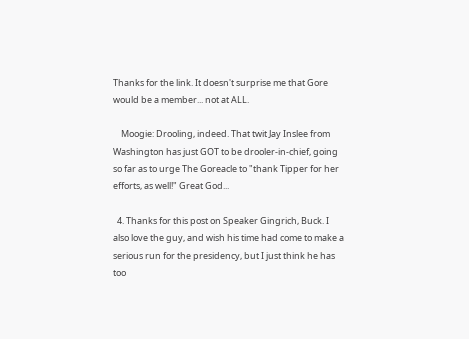Thanks for the link. It doesn't surprise me that Gore would be a member... not at ALL.

    Moogie: Drooling, indeed. That twit Jay Inslee from Washington has just GOT to be drooler-in-chief, going so far as to urge The Goreacle to "thank Tipper for her efforts, as well!" Great God...

  4. Thanks for this post on Speaker Gingrich, Buck. I also love the guy, and wish his time had come to make a serious run for the presidency, but I just think he has too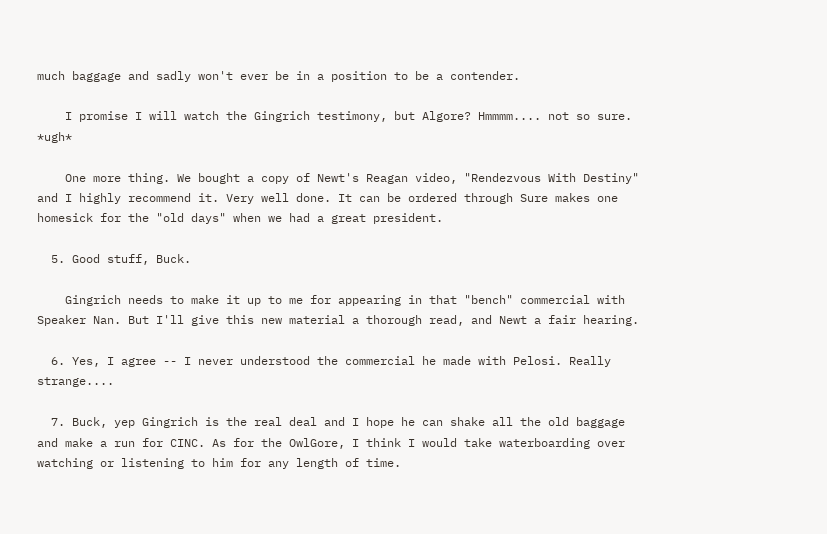much baggage and sadly won't ever be in a position to be a contender.

    I promise I will watch the Gingrich testimony, but Algore? Hmmmm.... not so sure. *ugh*

    One more thing. We bought a copy of Newt's Reagan video, "Rendezvous With Destiny" and I highly recommend it. Very well done. It can be ordered through Sure makes one homesick for the "old days" when we had a great president.

  5. Good stuff, Buck.

    Gingrich needs to make it up to me for appearing in that "bench" commercial with Speaker Nan. But I'll give this new material a thorough read, and Newt a fair hearing.

  6. Yes, I agree -- I never understood the commercial he made with Pelosi. Really strange....

  7. Buck, yep Gingrich is the real deal and I hope he can shake all the old baggage and make a run for CINC. As for the OwlGore, I think I would take waterboarding over watching or listening to him for any length of time.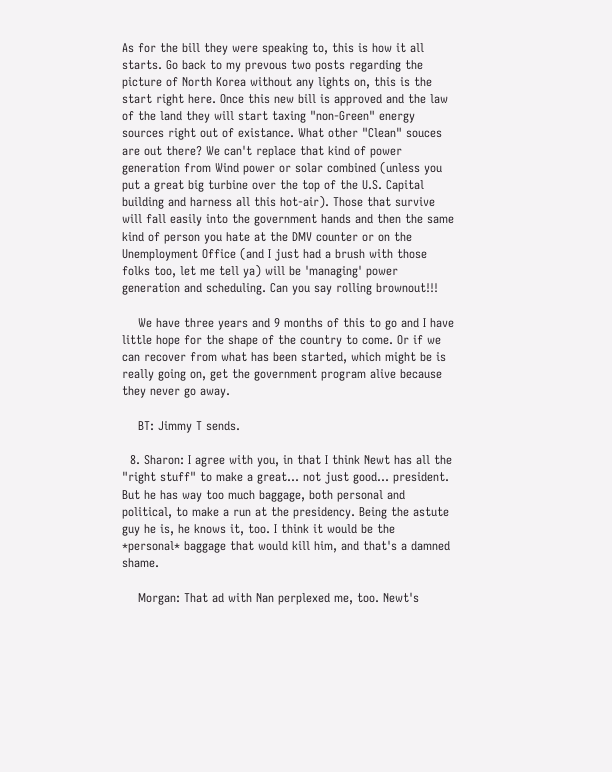As for the bill they were speaking to, this is how it all starts. Go back to my prevous two posts regarding the picture of North Korea without any lights on, this is the start right here. Once this new bill is approved and the law of the land they will start taxing "non-Green" energy sources right out of existance. What other "Clean" souces are out there? We can't replace that kind of power generation from Wind power or solar combined (unless you put a great big turbine over the top of the U.S. Capital building and harness all this hot-air). Those that survive will fall easily into the government hands and then the same kind of person you hate at the DMV counter or on the Unemployment Office (and I just had a brush with those folks too, let me tell ya) will be 'managing' power generation and scheduling. Can you say rolling brownout!!!

    We have three years and 9 months of this to go and I have little hope for the shape of the country to come. Or if we can recover from what has been started, which might be is really going on, get the government program alive because they never go away.

    BT: Jimmy T sends.

  8. Sharon: I agree with you, in that I think Newt has all the "right stuff" to make a great... not just good... president. But he has way too much baggage, both personal and political, to make a run at the presidency. Being the astute guy he is, he knows it, too. I think it would be the *personal* baggage that would kill him, and that's a damned shame.

    Morgan: That ad with Nan perplexed me, too. Newt's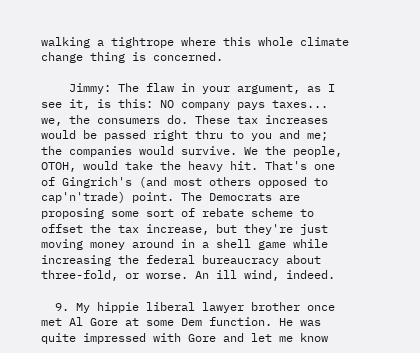walking a tightrope where this whole climate change thing is concerned.

    Jimmy: The flaw in your argument, as I see it, is this: NO company pays taxes... we, the consumers do. These tax increases would be passed right thru to you and me; the companies would survive. We the people, OTOH, would take the heavy hit. That's one of Gingrich's (and most others opposed to cap'n'trade) point. The Democrats are proposing some sort of rebate scheme to offset the tax increase, but they're just moving money around in a shell game while increasing the federal bureaucracy about three-fold, or worse. An ill wind, indeed.

  9. My hippie liberal lawyer brother once met Al Gore at some Dem function. He was quite impressed with Gore and let me know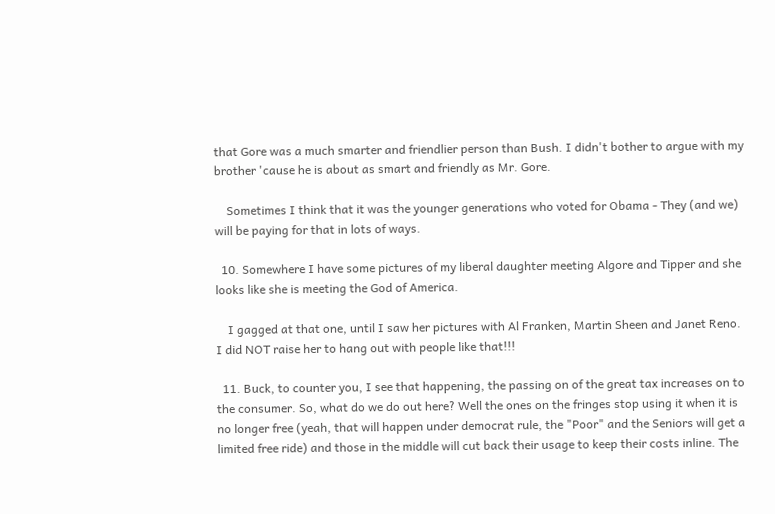that Gore was a much smarter and friendlier person than Bush. I didn't bother to argue with my brother 'cause he is about as smart and friendly as Mr. Gore.

    Sometimes I think that it was the younger generations who voted for Obama - They (and we) will be paying for that in lots of ways.

  10. Somewhere I have some pictures of my liberal daughter meeting Algore and Tipper and she looks like she is meeting the God of America.

    I gagged at that one, until I saw her pictures with Al Franken, Martin Sheen and Janet Reno. I did NOT raise her to hang out with people like that!!!

  11. Buck, to counter you, I see that happening, the passing on of the great tax increases on to the consumer. So, what do we do out here? Well the ones on the fringes stop using it when it is no longer free (yeah, that will happen under democrat rule, the "Poor" and the Seniors will get a limited free ride) and those in the middle will cut back their usage to keep their costs inline. The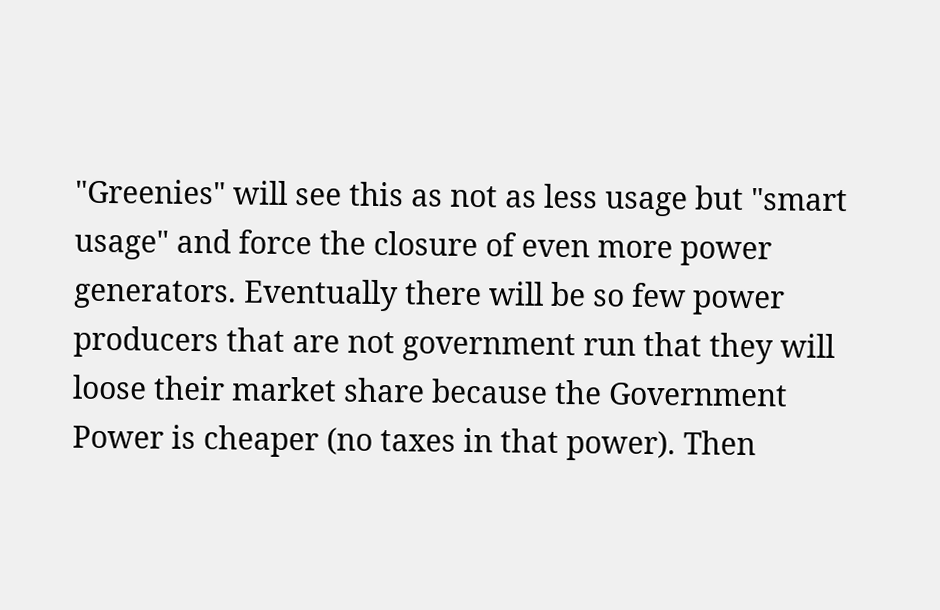"Greenies" will see this as not as less usage but "smart usage" and force the closure of even more power generators. Eventually there will be so few power producers that are not government run that they will loose their market share because the Government Power is cheaper (no taxes in that power). Then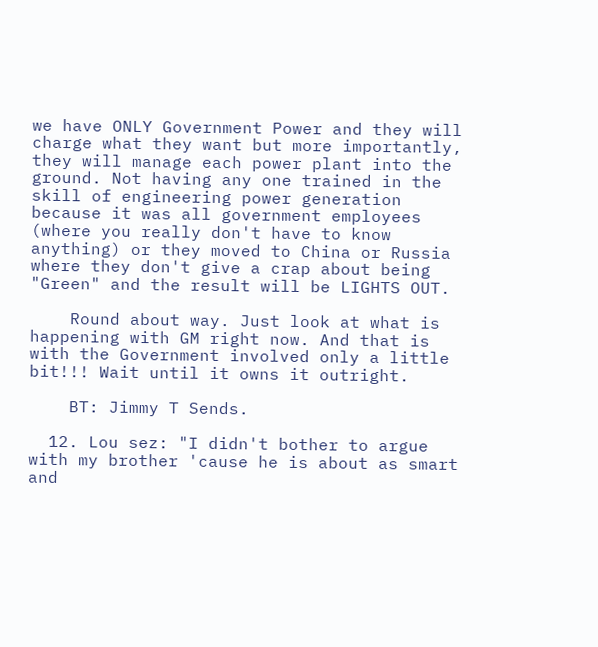we have ONLY Government Power and they will charge what they want but more importantly, they will manage each power plant into the ground. Not having any one trained in the skill of engineering power generation because it was all government employees (where you really don't have to know anything) or they moved to China or Russia where they don't give a crap about being "Green" and the result will be LIGHTS OUT.

    Round about way. Just look at what is happening with GM right now. And that is with the Government involved only a little bit!!! Wait until it owns it outright.

    BT: Jimmy T Sends.

  12. Lou sez: "I didn't bother to argue with my brother 'cause he is about as smart and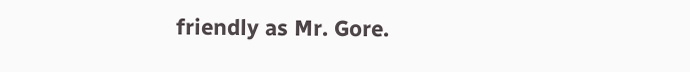friendly as Mr. Gore.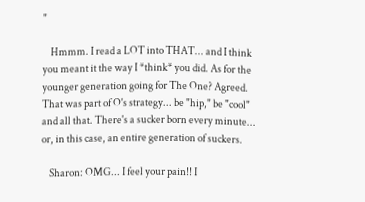"

    Hmmm. I read a LOT into THAT... and I think you meant it the way I *think* you did. As for the younger generation going for The One? Agreed. That was part of O's strategy... be "hip," be "cool" and all that. There's a sucker born every minute... or, in this case, an entire generation of suckers.

    Sharon: OMG... I feel your pain!! I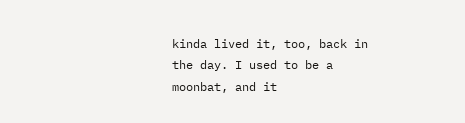kinda lived it, too, back in the day. I used to be a moonbat, and it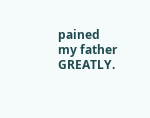pained my father GREATLY.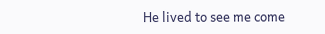He lived to see me come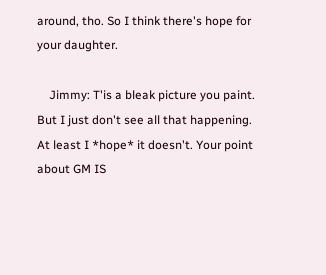around, tho. So I think there's hope for your daughter.

    Jimmy: T'is a bleak picture you paint. But I just don't see all that happening. At least I *hope* it doesn't. Your point about GM IS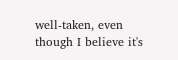well-taken, even though I believe it's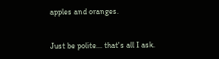apples and oranges.


Just be polite... that's all I ask.